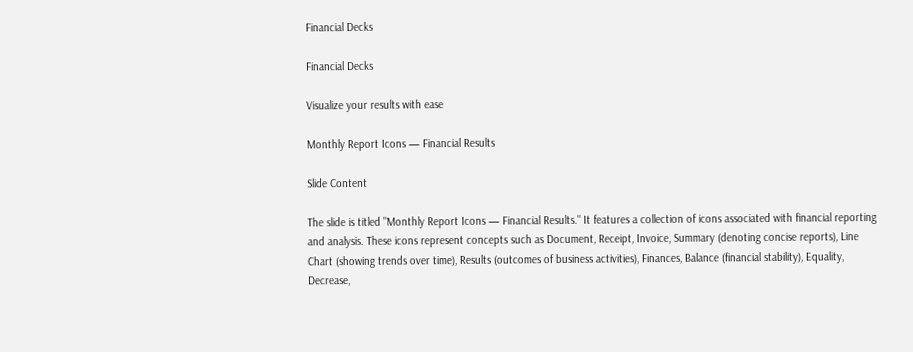Financial Decks

Financial Decks

Visualize your results with ease

Monthly Report Icons — Financial Results

Slide Content

The slide is titled "Monthly Report Icons — Financial Results." It features a collection of icons associated with financial reporting and analysis. These icons represent concepts such as Document, Receipt, Invoice, Summary (denoting concise reports), Line Chart (showing trends over time), Results (outcomes of business activities), Finances, Balance (financial stability), Equality, Decrease,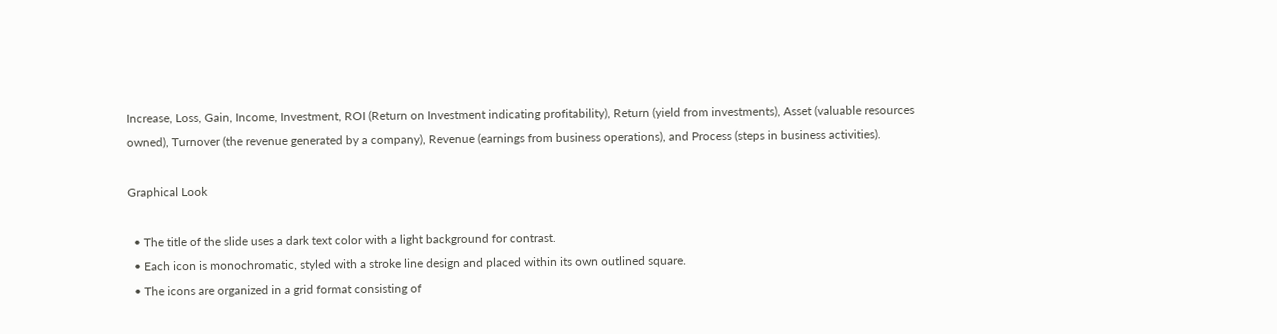Increase, Loss, Gain, Income, Investment, ROI (Return on Investment indicating profitability), Return (yield from investments), Asset (valuable resources owned), Turnover (the revenue generated by a company), Revenue (earnings from business operations), and Process (steps in business activities).

Graphical Look

  • The title of the slide uses a dark text color with a light background for contrast.
  • Each icon is monochromatic, styled with a stroke line design and placed within its own outlined square.
  • The icons are organized in a grid format consisting of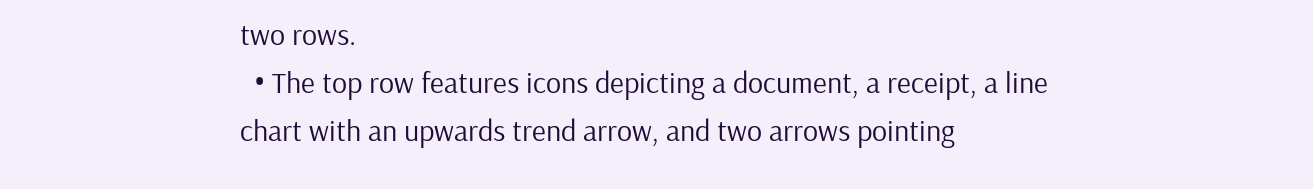two rows.
  • The top row features icons depicting a document, a receipt, a line chart with an upwards trend arrow, and two arrows pointing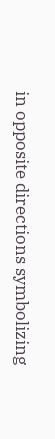in opposite directions symbolizing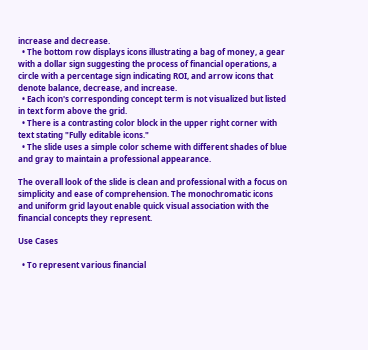increase and decrease.
  • The bottom row displays icons illustrating a bag of money, a gear with a dollar sign suggesting the process of financial operations, a circle with a percentage sign indicating ROI, and arrow icons that denote balance, decrease, and increase.
  • Each icon's corresponding concept term is not visualized but listed in text form above the grid.
  • There is a contrasting color block in the upper right corner with text stating "Fully editable icons."
  • The slide uses a simple color scheme with different shades of blue and gray to maintain a professional appearance.

The overall look of the slide is clean and professional with a focus on simplicity and ease of comprehension. The monochromatic icons and uniform grid layout enable quick visual association with the financial concepts they represent.

Use Cases

  • To represent various financial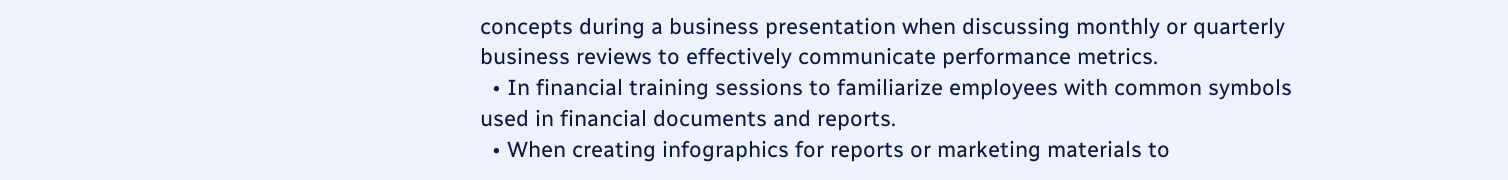concepts during a business presentation when discussing monthly or quarterly business reviews to effectively communicate performance metrics.
  • In financial training sessions to familiarize employees with common symbols used in financial documents and reports.
  • When creating infographics for reports or marketing materials to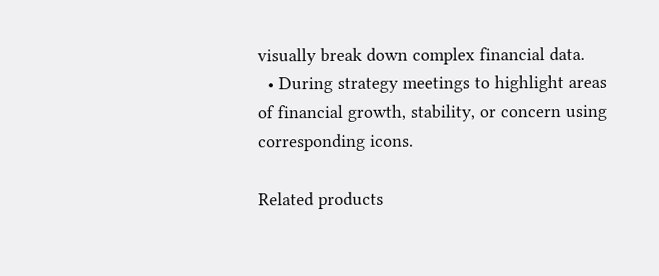visually break down complex financial data.
  • During strategy meetings to highlight areas of financial growth, stability, or concern using corresponding icons.

Related products